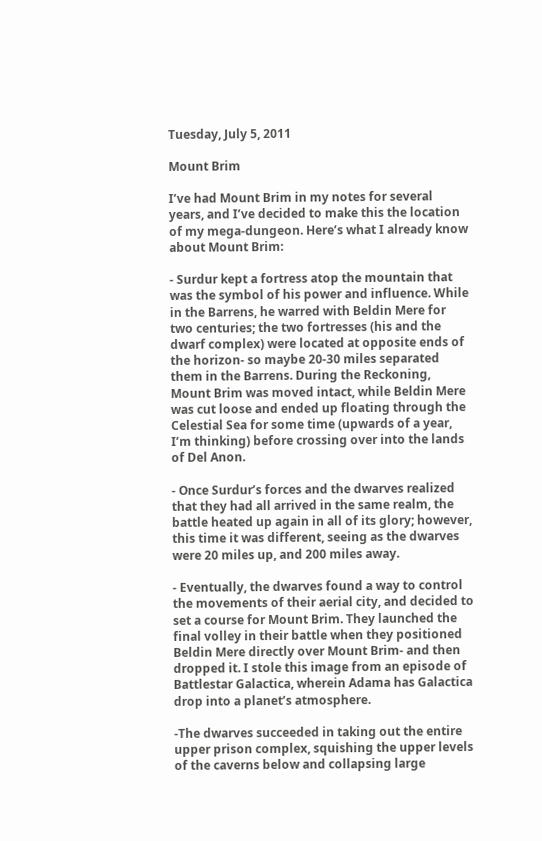Tuesday, July 5, 2011

Mount Brim

I’ve had Mount Brim in my notes for several years, and I’ve decided to make this the location of my mega-dungeon. Here’s what I already know about Mount Brim:

- Surdur kept a fortress atop the mountain that was the symbol of his power and influence. While in the Barrens, he warred with Beldin Mere for two centuries; the two fortresses (his and the dwarf complex) were located at opposite ends of the horizon- so maybe 20-30 miles separated them in the Barrens. During the Reckoning, Mount Brim was moved intact, while Beldin Mere was cut loose and ended up floating through the Celestial Sea for some time (upwards of a year, I’m thinking) before crossing over into the lands of Del Anon.

- Once Surdur’s forces and the dwarves realized that they had all arrived in the same realm, the battle heated up again in all of its glory; however, this time it was different, seeing as the dwarves were 20 miles up, and 200 miles away.

- Eventually, the dwarves found a way to control the movements of their aerial city, and decided to set a course for Mount Brim. They launched the final volley in their battle when they positioned Beldin Mere directly over Mount Brim- and then dropped it. I stole this image from an episode of Battlestar Galactica, wherein Adama has Galactica drop into a planet’s atmosphere.

-The dwarves succeeded in taking out the entire upper prison complex, squishing the upper levels of the caverns below and collapsing large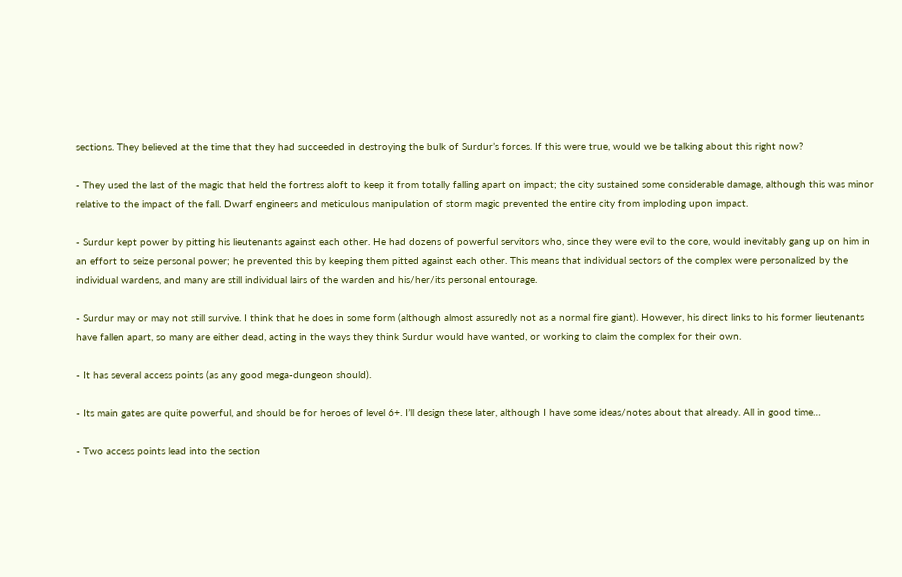sections. They believed at the time that they had succeeded in destroying the bulk of Surdur’s forces. If this were true, would we be talking about this right now?

- They used the last of the magic that held the fortress aloft to keep it from totally falling apart on impact; the city sustained some considerable damage, although this was minor relative to the impact of the fall. Dwarf engineers and meticulous manipulation of storm magic prevented the entire city from imploding upon impact.

- Surdur kept power by pitting his lieutenants against each other. He had dozens of powerful servitors who, since they were evil to the core, would inevitably gang up on him in an effort to seize personal power; he prevented this by keeping them pitted against each other. This means that individual sectors of the complex were personalized by the individual wardens, and many are still individual lairs of the warden and his/her/its personal entourage.

- Surdur may or may not still survive. I think that he does in some form (although almost assuredly not as a normal fire giant). However, his direct links to his former lieutenants have fallen apart, so many are either dead, acting in the ways they think Surdur would have wanted, or working to claim the complex for their own.

- It has several access points (as any good mega-dungeon should).

- Its main gates are quite powerful, and should be for heroes of level 6+. I’ll design these later, although I have some ideas/notes about that already. All in good time…

- Two access points lead into the section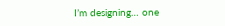I’m designing… one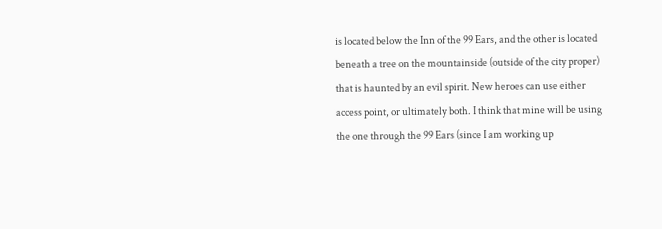is located below the Inn of the 99 Ears, and the other is located beneath a tree on the mountainside (outside of the city proper) that is haunted by an evil spirit. New heroes can use either access point, or ultimately both. I think that mine will be using the one through the 99 Ears (since I am working up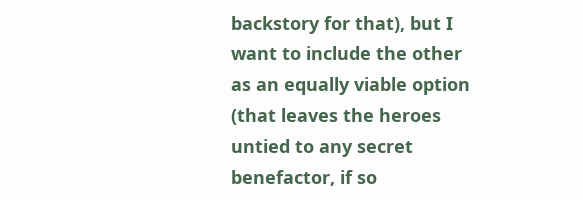backstory for that), but I want to include the other as an equally viable option (that leaves the heroes untied to any secret benefactor, if so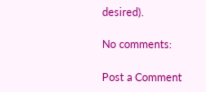desired).

No comments:

Post a Comment